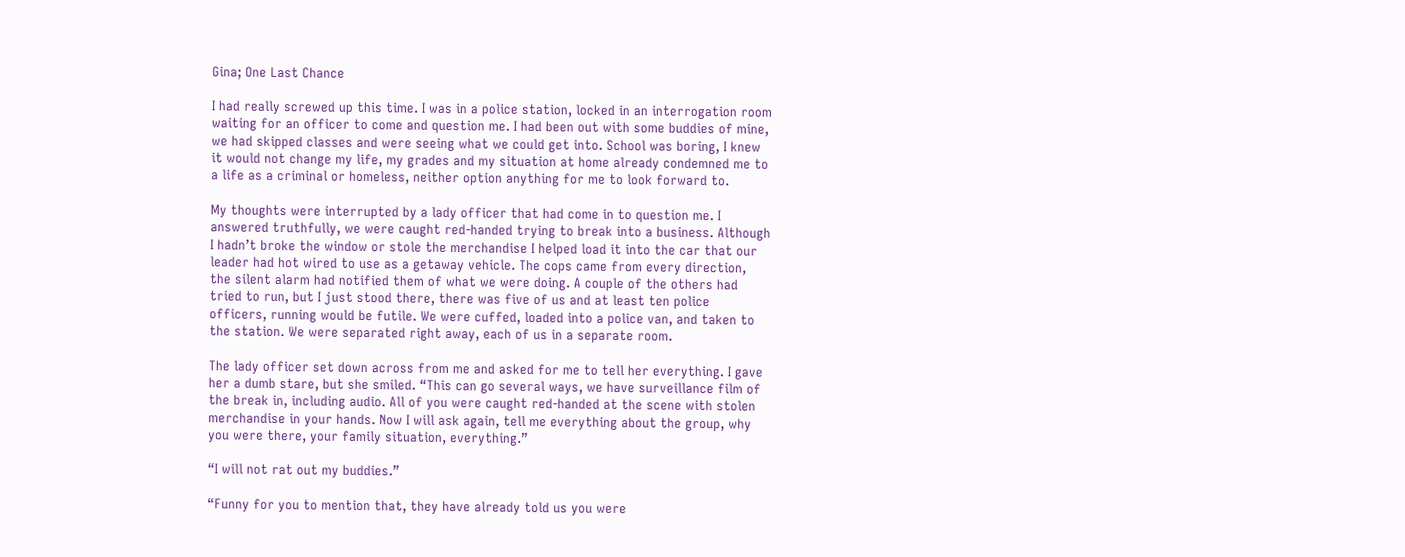Gina; One Last Chance

I had really screwed up this time. I was in a police station, locked in an interrogation room waiting for an officer to come and question me. I had been out with some buddies of mine, we had skipped classes and were seeing what we could get into. School was boring, I knew it would not change my life, my grades and my situation at home already condemned me to a life as a criminal or homeless, neither option anything for me to look forward to.

My thoughts were interrupted by a lady officer that had come in to question me. I answered truthfully, we were caught red-handed trying to break into a business. Although I hadn’t broke the window or stole the merchandise I helped load it into the car that our leader had hot wired to use as a getaway vehicle. The cops came from every direction, the silent alarm had notified them of what we were doing. A couple of the others had tried to run, but I just stood there, there was five of us and at least ten police officers, running would be futile. We were cuffed, loaded into a police van, and taken to the station. We were separated right away, each of us in a separate room.

The lady officer set down across from me and asked for me to tell her everything. I gave her a dumb stare, but she smiled. “This can go several ways, we have surveillance film of the break in, including audio. All of you were caught red-handed at the scene with stolen merchandise in your hands. Now I will ask again, tell me everything about the group, why you were there, your family situation, everything.”

“I will not rat out my buddies.”

“Funny for you to mention that, they have already told us you were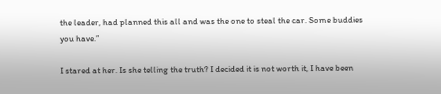the leader, had planned this all and was the one to steal the car. Some buddies you have.”

I stared at her. Is she telling the truth? I decided it is not worth it, I have been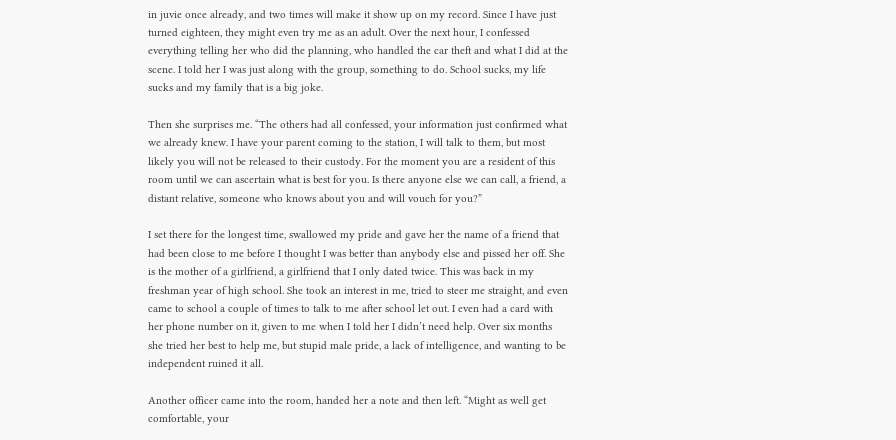in juvie once already, and two times will make it show up on my record. Since I have just turned eighteen, they might even try me as an adult. Over the next hour, I confessed everything telling her who did the planning, who handled the car theft and what I did at the scene. I told her I was just along with the group, something to do. School sucks, my life sucks and my family that is a big joke.

Then she surprises me. “The others had all confessed, your information just confirmed what we already knew. I have your parent coming to the station, I will talk to them, but most likely you will not be released to their custody. For the moment you are a resident of this room until we can ascertain what is best for you. Is there anyone else we can call, a friend, a distant relative, someone who knows about you and will vouch for you?”

I set there for the longest time, swallowed my pride and gave her the name of a friend that had been close to me before I thought I was better than anybody else and pissed her off. She is the mother of a girlfriend, a girlfriend that I only dated twice. This was back in my freshman year of high school. She took an interest in me, tried to steer me straight, and even came to school a couple of times to talk to me after school let out. I even had a card with her phone number on it, given to me when I told her I didn’t need help. Over six months she tried her best to help me, but stupid male pride, a lack of intelligence, and wanting to be independent ruined it all.

Another officer came into the room, handed her a note and then left. “Might as well get comfortable, your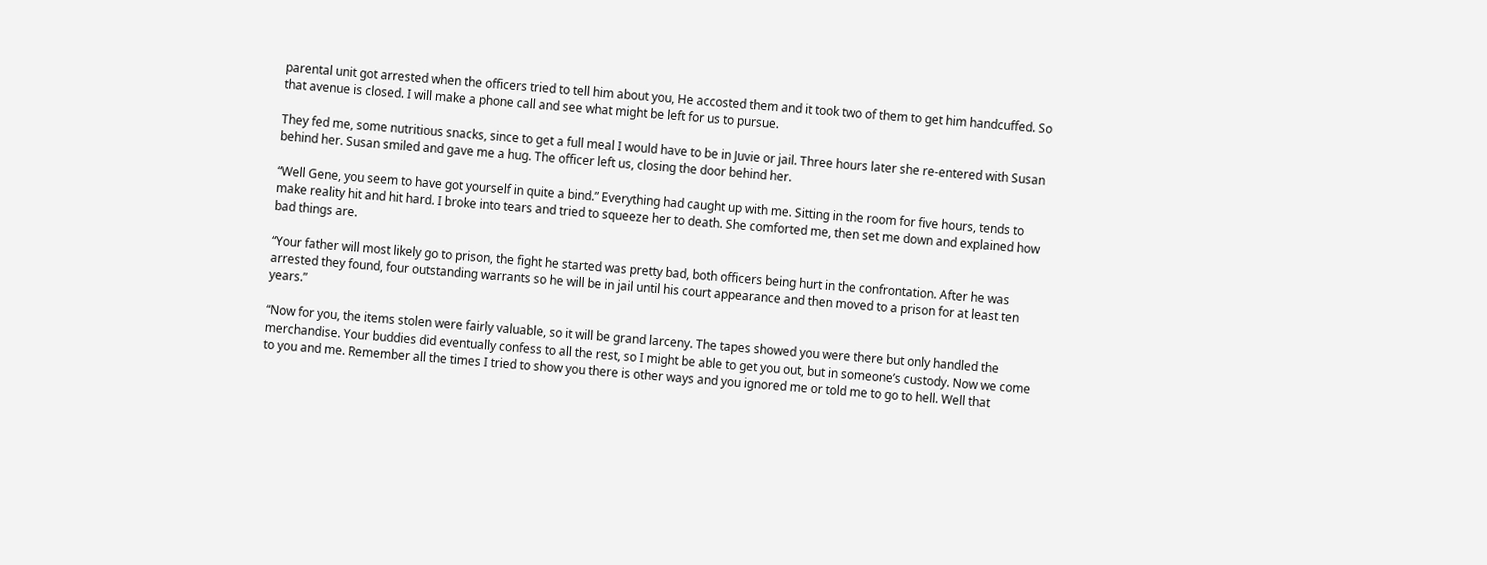parental unit got arrested when the officers tried to tell him about you, He accosted them and it took two of them to get him handcuffed. So that avenue is closed. I will make a phone call and see what might be left for us to pursue.

They fed me, some nutritious snacks, since to get a full meal I would have to be in Juvie or jail. Three hours later she re-entered with Susan behind her. Susan smiled and gave me a hug. The officer left us, closing the door behind her.

“Well Gene, you seem to have got yourself in quite a bind.” Everything had caught up with me. Sitting in the room for five hours, tends to make reality hit and hit hard. I broke into tears and tried to squeeze her to death. She comforted me, then set me down and explained how bad things are.

“Your father will most likely go to prison, the fight he started was pretty bad, both officers being hurt in the confrontation. After he was arrested they found, four outstanding warrants so he will be in jail until his court appearance and then moved to a prison for at least ten years.”

“Now for you, the items stolen were fairly valuable, so it will be grand larceny. The tapes showed you were there but only handled the merchandise. Your buddies did eventually confess to all the rest, so I might be able to get you out, but in someone’s custody. Now we come to you and me. Remember all the times I tried to show you there is other ways and you ignored me or told me to go to hell. Well that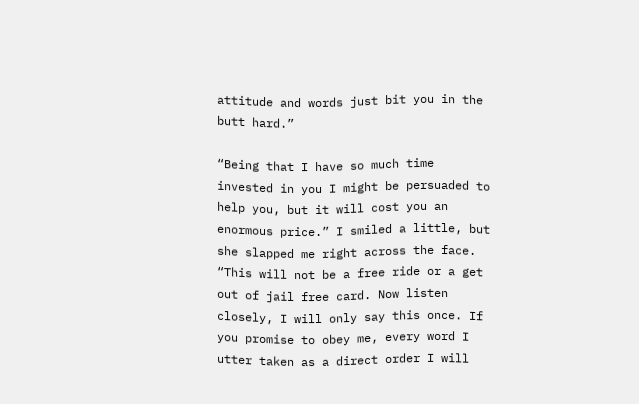attitude and words just bit you in the butt hard.”

“Being that I have so much time invested in you I might be persuaded to help you, but it will cost you an enormous price.” I smiled a little, but she slapped me right across the face. “This will not be a free ride or a get out of jail free card. Now listen closely, I will only say this once. If you promise to obey me, every word I utter taken as a direct order I will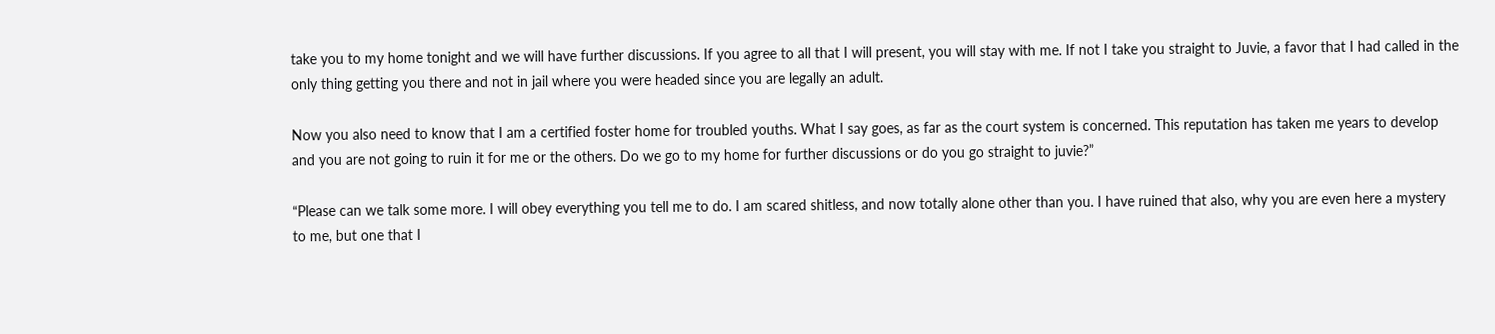take you to my home tonight and we will have further discussions. If you agree to all that I will present, you will stay with me. If not I take you straight to Juvie, a favor that I had called in the only thing getting you there and not in jail where you were headed since you are legally an adult.

Now you also need to know that I am a certified foster home for troubled youths. What I say goes, as far as the court system is concerned. This reputation has taken me years to develop and you are not going to ruin it for me or the others. Do we go to my home for further discussions or do you go straight to juvie?”

“Please can we talk some more. I will obey everything you tell me to do. I am scared shitless, and now totally alone other than you. I have ruined that also, why you are even here a mystery to me, but one that I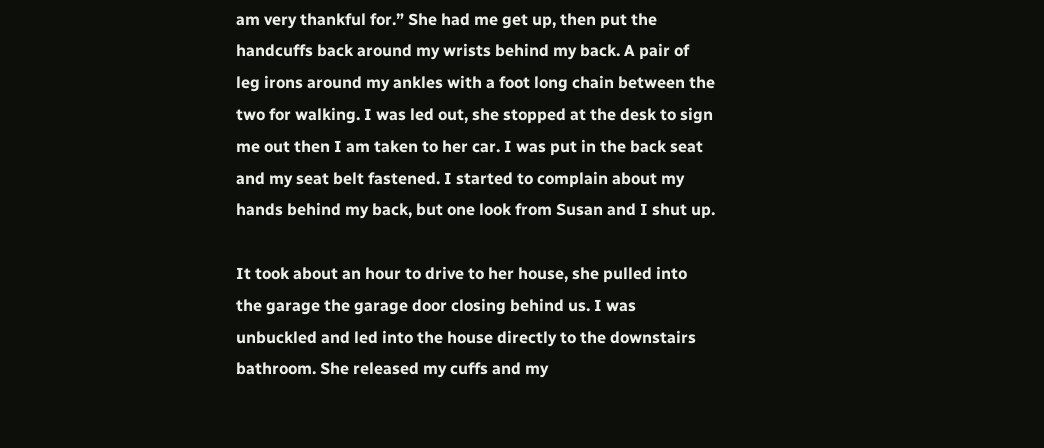am very thankful for.” She had me get up, then put the handcuffs back around my wrists behind my back. A pair of leg irons around my ankles with a foot long chain between the two for walking. I was led out, she stopped at the desk to sign me out then I am taken to her car. I was put in the back seat and my seat belt fastened. I started to complain about my hands behind my back, but one look from Susan and I shut up.

It took about an hour to drive to her house, she pulled into the garage the garage door closing behind us. I was unbuckled and led into the house directly to the downstairs bathroom. She released my cuffs and my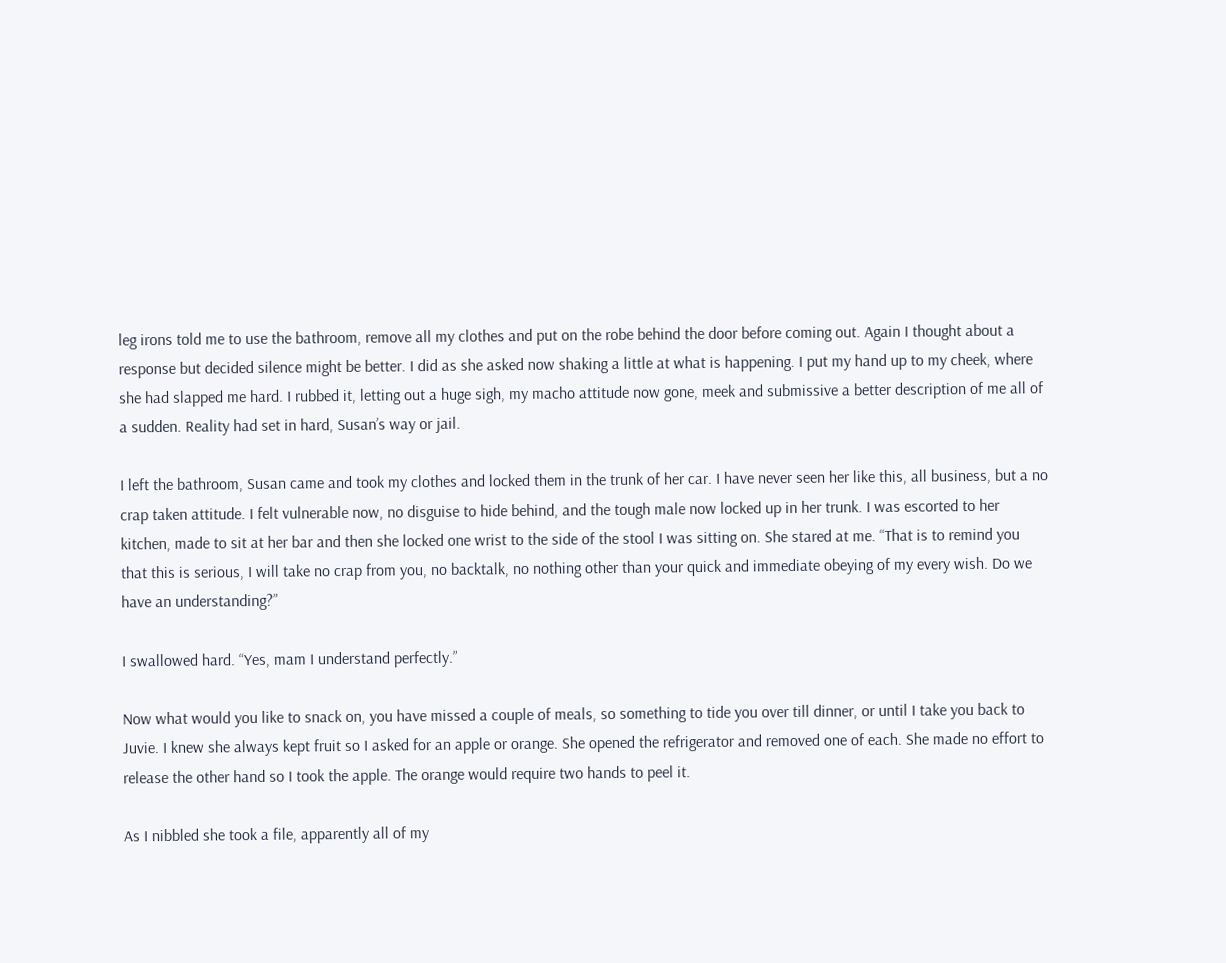leg irons told me to use the bathroom, remove all my clothes and put on the robe behind the door before coming out. Again I thought about a response but decided silence might be better. I did as she asked now shaking a little at what is happening. I put my hand up to my cheek, where she had slapped me hard. I rubbed it, letting out a huge sigh, my macho attitude now gone, meek and submissive a better description of me all of a sudden. Reality had set in hard, Susan’s way or jail.

I left the bathroom, Susan came and took my clothes and locked them in the trunk of her car. I have never seen her like this, all business, but a no crap taken attitude. I felt vulnerable now, no disguise to hide behind, and the tough male now locked up in her trunk. I was escorted to her kitchen, made to sit at her bar and then she locked one wrist to the side of the stool I was sitting on. She stared at me. “That is to remind you that this is serious, I will take no crap from you, no backtalk, no nothing other than your quick and immediate obeying of my every wish. Do we have an understanding?”

I swallowed hard. “Yes, mam I understand perfectly.”

Now what would you like to snack on, you have missed a couple of meals, so something to tide you over till dinner, or until I take you back to Juvie. I knew she always kept fruit so I asked for an apple or orange. She opened the refrigerator and removed one of each. She made no effort to release the other hand so I took the apple. The orange would require two hands to peel it.

As I nibbled she took a file, apparently all of my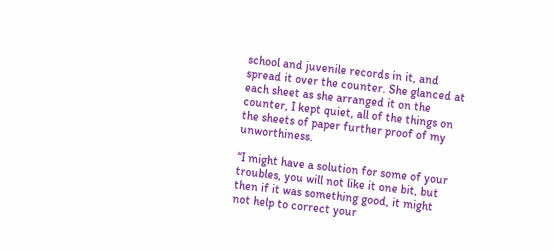school and juvenile records in it, and spread it over the counter. She glanced at each sheet as she arranged it on the counter, I kept quiet, all of the things on the sheets of paper further proof of my unworthiness.

“I might have a solution for some of your troubles, you will not like it one bit, but then if it was something good, it might not help to correct your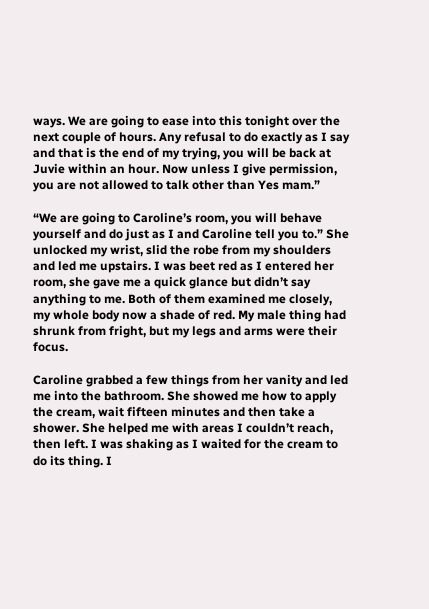ways. We are going to ease into this tonight over the next couple of hours. Any refusal to do exactly as I say and that is the end of my trying, you will be back at Juvie within an hour. Now unless I give permission, you are not allowed to talk other than Yes mam.”

“We are going to Caroline’s room, you will behave yourself and do just as I and Caroline tell you to.” She unlocked my wrist, slid the robe from my shoulders and led me upstairs. I was beet red as I entered her room, she gave me a quick glance but didn’t say anything to me. Both of them examined me closely, my whole body now a shade of red. My male thing had shrunk from fright, but my legs and arms were their focus.

Caroline grabbed a few things from her vanity and led me into the bathroom. She showed me how to apply the cream, wait fifteen minutes and then take a shower. She helped me with areas I couldn’t reach, then left. I was shaking as I waited for the cream to do its thing. I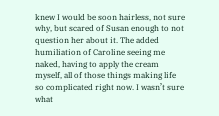knew I would be soon hairless, not sure why, but scared of Susan enough to not question her about it. The added humiliation of Caroline seeing me naked, having to apply the cream myself, all of those things making life so complicated right now. I wasn’t sure what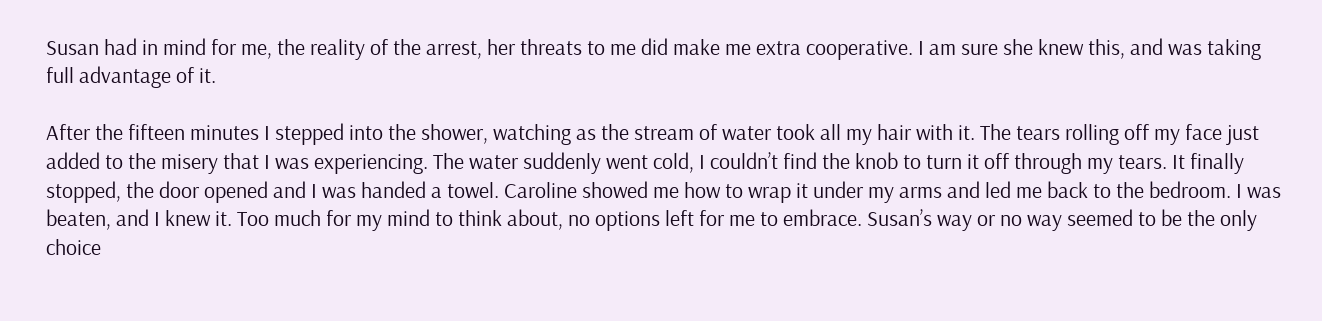Susan had in mind for me, the reality of the arrest, her threats to me did make me extra cooperative. I am sure she knew this, and was taking full advantage of it.

After the fifteen minutes I stepped into the shower, watching as the stream of water took all my hair with it. The tears rolling off my face just added to the misery that I was experiencing. The water suddenly went cold, I couldn’t find the knob to turn it off through my tears. It finally stopped, the door opened and I was handed a towel. Caroline showed me how to wrap it under my arms and led me back to the bedroom. I was beaten, and I knew it. Too much for my mind to think about, no options left for me to embrace. Susan’s way or no way seemed to be the only choice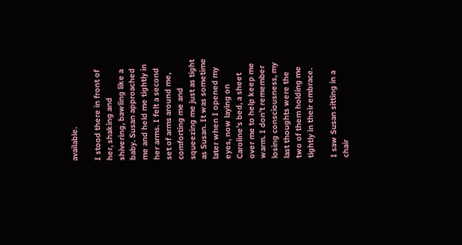available.

I stood there in front of her, shaking and shivering, bawling like a baby. Susan approached me and held me tightly in her arms. I felt a second set of arms around me, comforting me and squeezing me just as tight as Susan. It was sometime later when I opened my eyes, now laying on Caroline’s bed, a sheet over me to help keep me warm. I don’t remember losing consciousness, my last thoughts were the two of them holding me tightly in their embrace.

I saw Susan sitting in a chair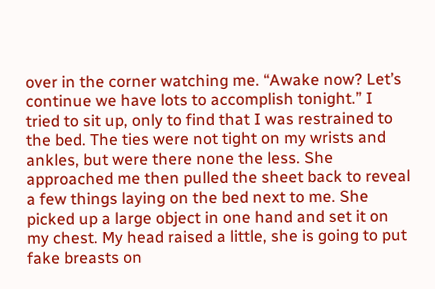over in the corner watching me. “Awake now? Let’s continue we have lots to accomplish tonight.” I tried to sit up, only to find that I was restrained to the bed. The ties were not tight on my wrists and ankles, but were there none the less. She approached me then pulled the sheet back to reveal a few things laying on the bed next to me. She picked up a large object in one hand and set it on my chest. My head raised a little, she is going to put fake breasts on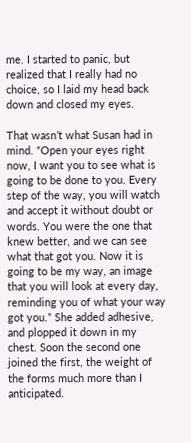me. I started to panic, but realized that I really had no choice, so I laid my head back down and closed my eyes.

That wasn’t what Susan had in mind. “Open your eyes right now, I want you to see what is going to be done to you. Every step of the way, you will watch and accept it without doubt or words. You were the one that knew better, and we can see what that got you. Now it is going to be my way, an image that you will look at every day, reminding you of what your way got you.” She added adhesive, and plopped it down in my chest. Soon the second one joined the first, the weight of the forms much more than I anticipated.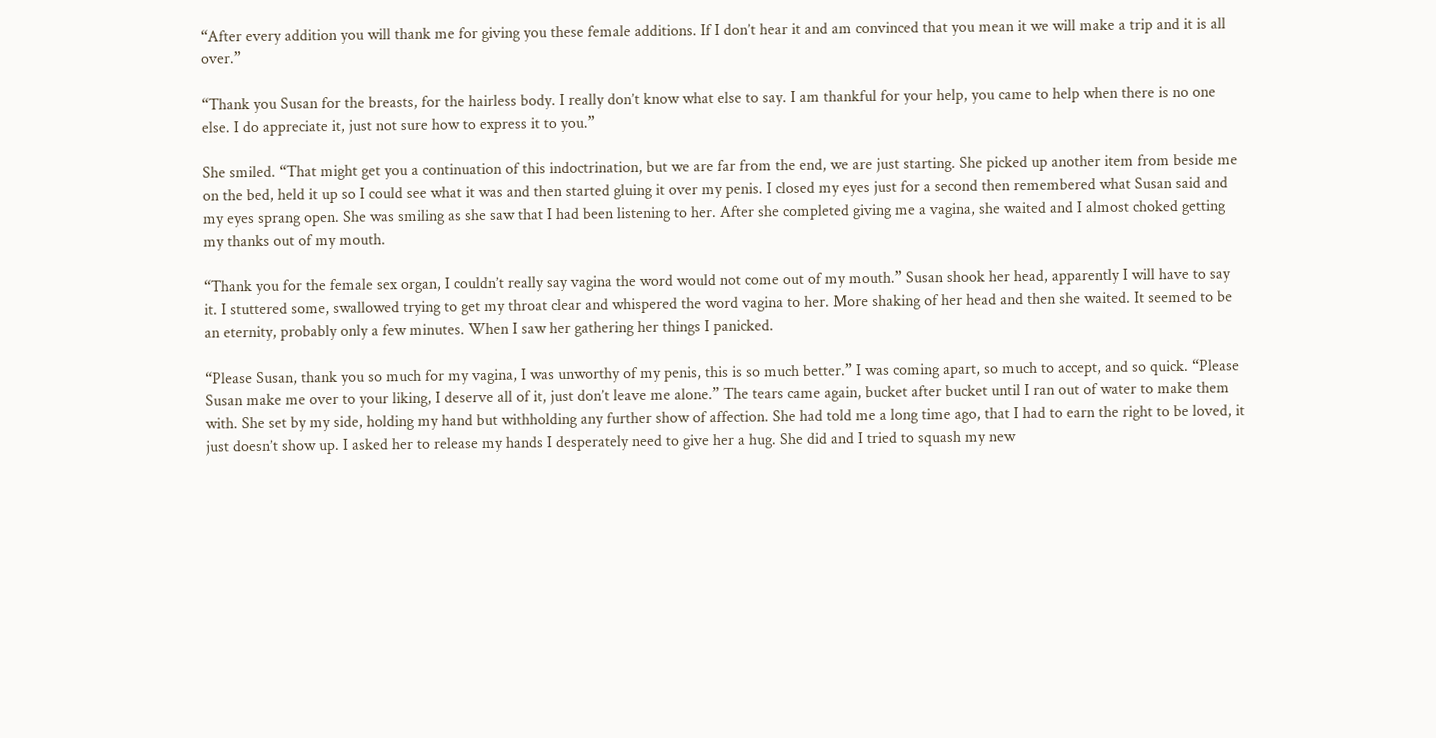“After every addition you will thank me for giving you these female additions. If I don’t hear it and am convinced that you mean it we will make a trip and it is all over.”

“Thank you Susan for the breasts, for the hairless body. I really don’t know what else to say. I am thankful for your help, you came to help when there is no one else. I do appreciate it, just not sure how to express it to you.”

She smiled. “That might get you a continuation of this indoctrination, but we are far from the end, we are just starting. She picked up another item from beside me on the bed, held it up so I could see what it was and then started gluing it over my penis. I closed my eyes just for a second then remembered what Susan said and my eyes sprang open. She was smiling as she saw that I had been listening to her. After she completed giving me a vagina, she waited and I almost choked getting my thanks out of my mouth.

“Thank you for the female sex organ, I couldn’t really say vagina the word would not come out of my mouth.” Susan shook her head, apparently I will have to say it. I stuttered some, swallowed trying to get my throat clear and whispered the word vagina to her. More shaking of her head and then she waited. It seemed to be an eternity, probably only a few minutes. When I saw her gathering her things I panicked.

“Please Susan, thank you so much for my vagina, I was unworthy of my penis, this is so much better.” I was coming apart, so much to accept, and so quick. “Please Susan make me over to your liking, I deserve all of it, just don’t leave me alone.” The tears came again, bucket after bucket until I ran out of water to make them with. She set by my side, holding my hand but withholding any further show of affection. She had told me a long time ago, that I had to earn the right to be loved, it just doesn’t show up. I asked her to release my hands I desperately need to give her a hug. She did and I tried to squash my new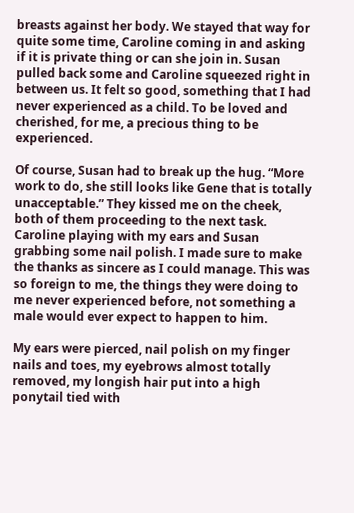breasts against her body. We stayed that way for quite some time, Caroline coming in and asking if it is private thing or can she join in. Susan pulled back some and Caroline squeezed right in between us. It felt so good, something that I had never experienced as a child. To be loved and cherished, for me, a precious thing to be experienced.

Of course, Susan had to break up the hug. “More work to do, she still looks like Gene that is totally unacceptable.” They kissed me on the cheek, both of them proceeding to the next task. Caroline playing with my ears and Susan grabbing some nail polish. I made sure to make the thanks as sincere as I could manage. This was so foreign to me, the things they were doing to me never experienced before, not something a male would ever expect to happen to him.

My ears were pierced, nail polish on my finger nails and toes, my eyebrows almost totally removed, my longish hair put into a high ponytail tied with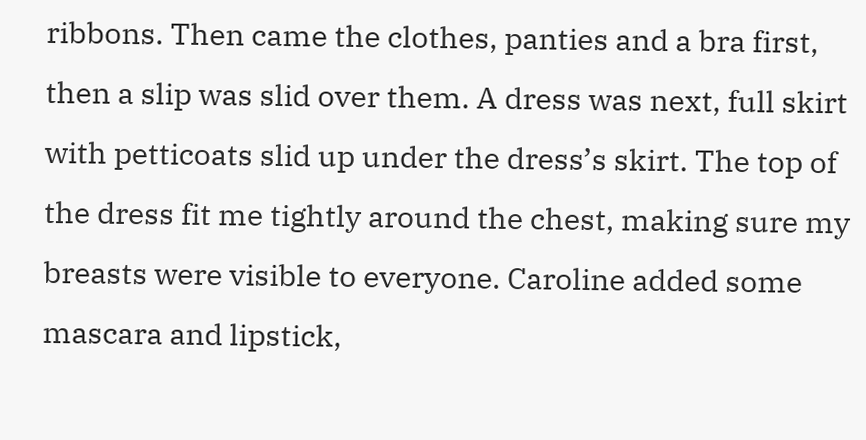ribbons. Then came the clothes, panties and a bra first, then a slip was slid over them. A dress was next, full skirt with petticoats slid up under the dress’s skirt. The top of the dress fit me tightly around the chest, making sure my breasts were visible to everyone. Caroline added some mascara and lipstick,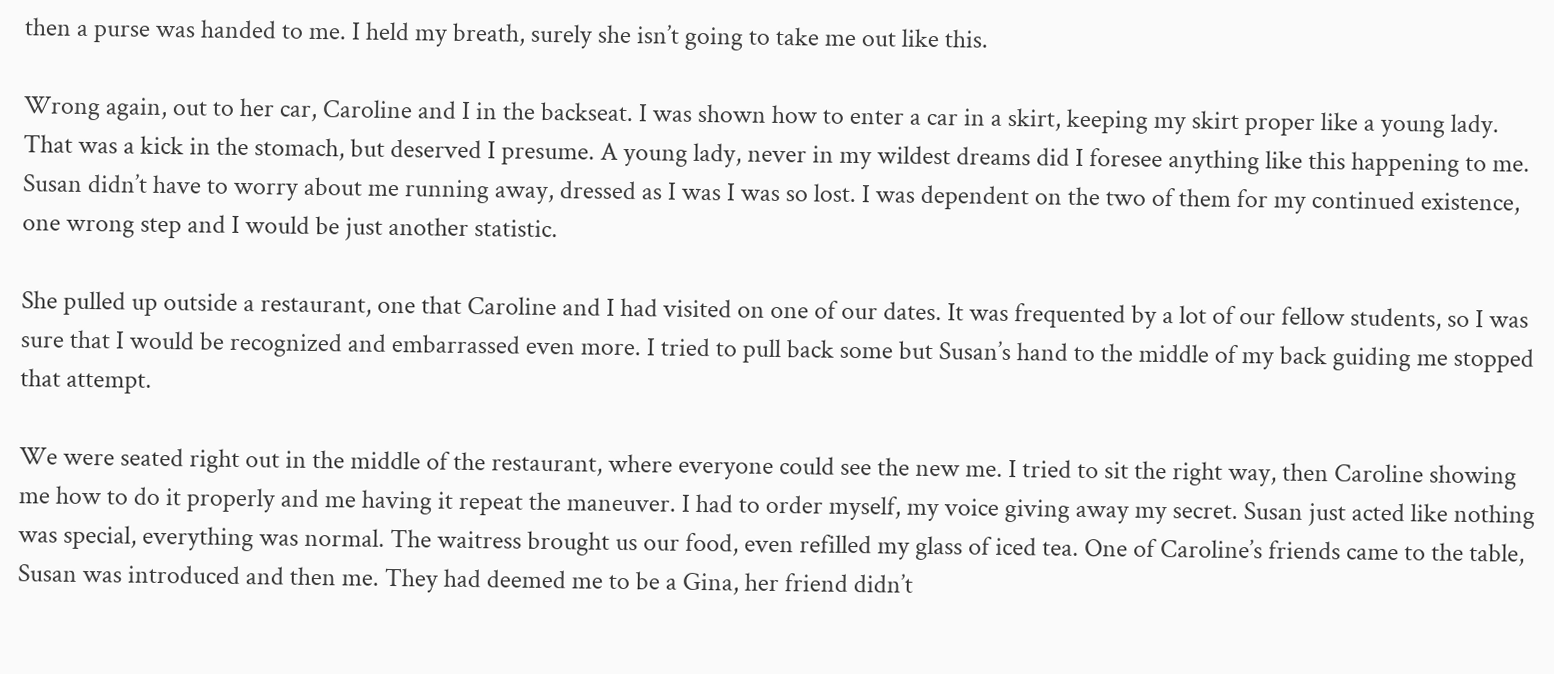then a purse was handed to me. I held my breath, surely she isn’t going to take me out like this.

Wrong again, out to her car, Caroline and I in the backseat. I was shown how to enter a car in a skirt, keeping my skirt proper like a young lady. That was a kick in the stomach, but deserved I presume. A young lady, never in my wildest dreams did I foresee anything like this happening to me. Susan didn’t have to worry about me running away, dressed as I was I was so lost. I was dependent on the two of them for my continued existence, one wrong step and I would be just another statistic.

She pulled up outside a restaurant, one that Caroline and I had visited on one of our dates. It was frequented by a lot of our fellow students, so I was sure that I would be recognized and embarrassed even more. I tried to pull back some but Susan’s hand to the middle of my back guiding me stopped that attempt.

We were seated right out in the middle of the restaurant, where everyone could see the new me. I tried to sit the right way, then Caroline showing me how to do it properly and me having it repeat the maneuver. I had to order myself, my voice giving away my secret. Susan just acted like nothing was special, everything was normal. The waitress brought us our food, even refilled my glass of iced tea. One of Caroline’s friends came to the table, Susan was introduced and then me. They had deemed me to be a Gina, her friend didn’t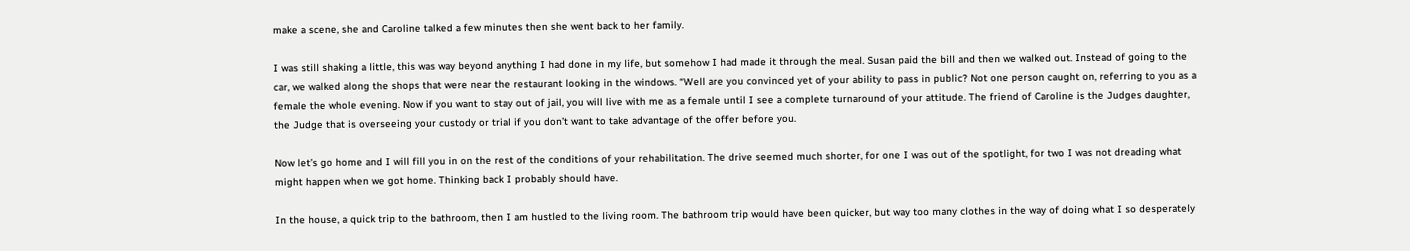make a scene, she and Caroline talked a few minutes then she went back to her family.

I was still shaking a little, this was way beyond anything I had done in my life, but somehow I had made it through the meal. Susan paid the bill and then we walked out. Instead of going to the car, we walked along the shops that were near the restaurant looking in the windows. “Well are you convinced yet of your ability to pass in public? Not one person caught on, referring to you as a female the whole evening. Now if you want to stay out of jail, you will live with me as a female until I see a complete turnaround of your attitude. The friend of Caroline is the Judges daughter, the Judge that is overseeing your custody or trial if you don’t want to take advantage of the offer before you.

Now let’s go home and I will fill you in on the rest of the conditions of your rehabilitation. The drive seemed much shorter, for one I was out of the spotlight, for two I was not dreading what might happen when we got home. Thinking back I probably should have.

In the house, a quick trip to the bathroom, then I am hustled to the living room. The bathroom trip would have been quicker, but way too many clothes in the way of doing what I so desperately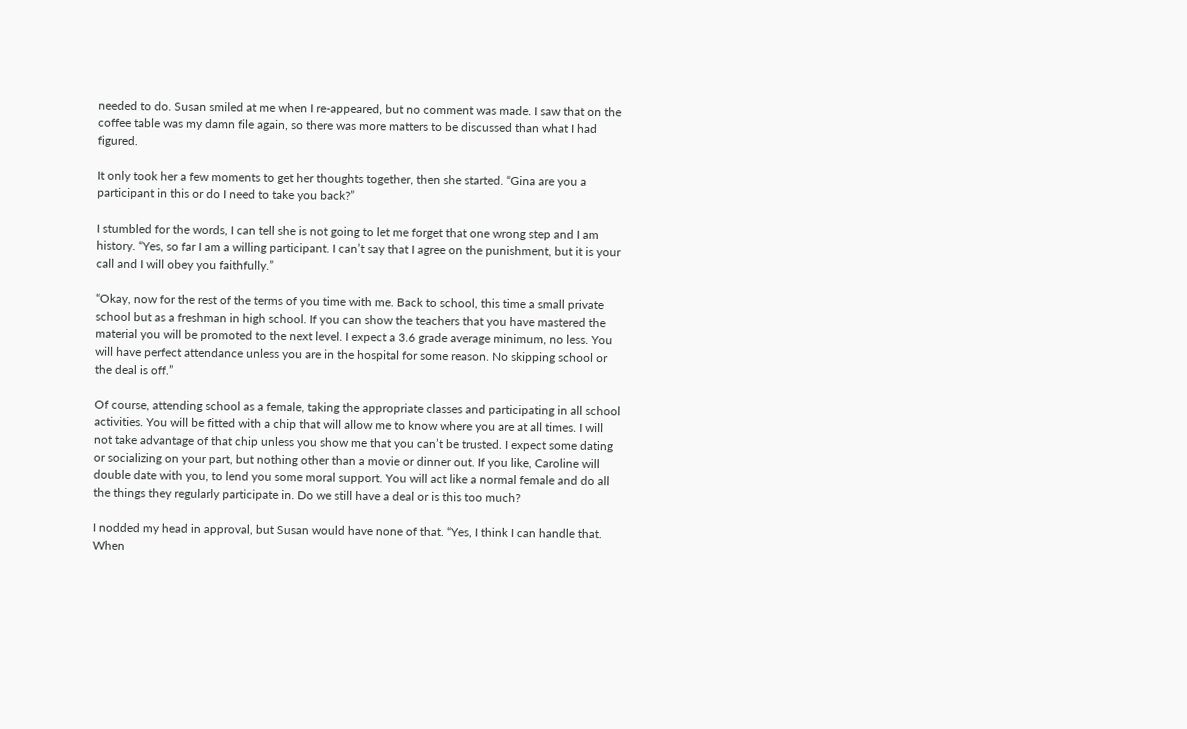needed to do. Susan smiled at me when I re-appeared, but no comment was made. I saw that on the coffee table was my damn file again, so there was more matters to be discussed than what I had figured.

It only took her a few moments to get her thoughts together, then she started. “Gina are you a participant in this or do I need to take you back?”

I stumbled for the words, I can tell she is not going to let me forget that one wrong step and I am history. “Yes, so far I am a willing participant. I can’t say that I agree on the punishment, but it is your call and I will obey you faithfully.”

“Okay, now for the rest of the terms of you time with me. Back to school, this time a small private school but as a freshman in high school. If you can show the teachers that you have mastered the material you will be promoted to the next level. I expect a 3.6 grade average minimum, no less. You will have perfect attendance unless you are in the hospital for some reason. No skipping school or the deal is off.”

Of course, attending school as a female, taking the appropriate classes and participating in all school activities. You will be fitted with a chip that will allow me to know where you are at all times. I will not take advantage of that chip unless you show me that you can’t be trusted. I expect some dating or socializing on your part, but nothing other than a movie or dinner out. If you like, Caroline will double date with you, to lend you some moral support. You will act like a normal female and do all the things they regularly participate in. Do we still have a deal or is this too much?

I nodded my head in approval, but Susan would have none of that. “Yes, I think I can handle that. When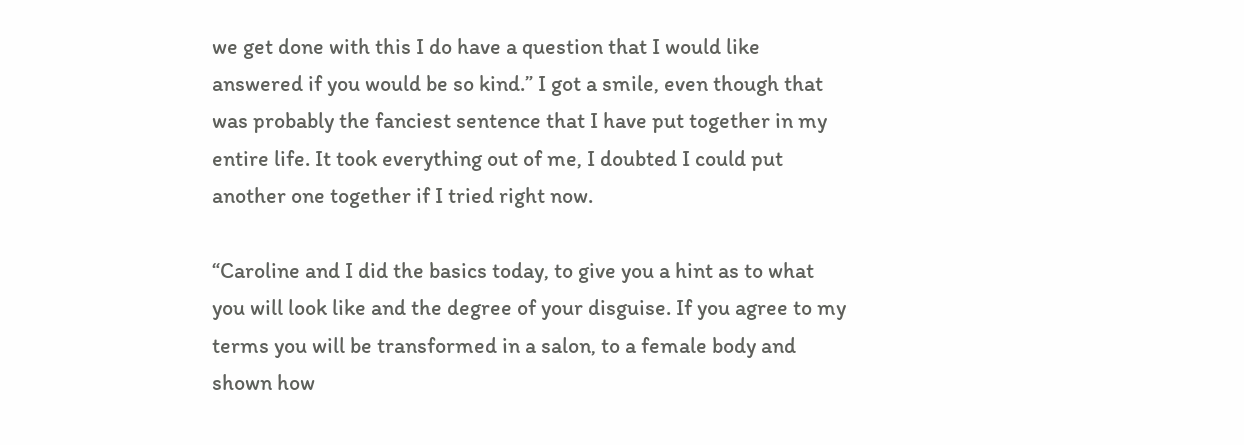we get done with this I do have a question that I would like answered if you would be so kind.” I got a smile, even though that was probably the fanciest sentence that I have put together in my entire life. It took everything out of me, I doubted I could put another one together if I tried right now.

“Caroline and I did the basics today, to give you a hint as to what you will look like and the degree of your disguise. If you agree to my terms you will be transformed in a salon, to a female body and shown how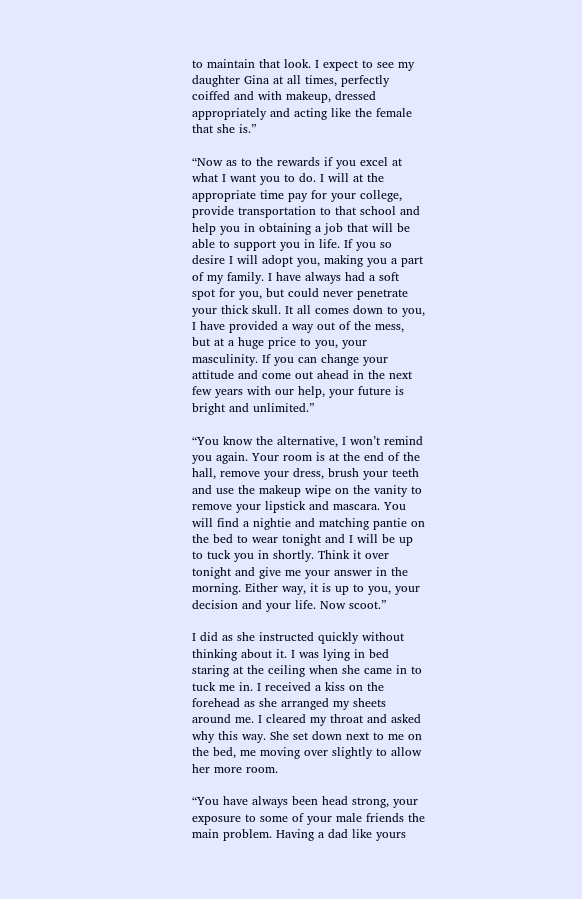to maintain that look. I expect to see my daughter Gina at all times, perfectly coiffed and with makeup, dressed appropriately and acting like the female that she is.”

“Now as to the rewards if you excel at what I want you to do. I will at the appropriate time pay for your college, provide transportation to that school and help you in obtaining a job that will be able to support you in life. If you so desire I will adopt you, making you a part of my family. I have always had a soft spot for you, but could never penetrate your thick skull. It all comes down to you, I have provided a way out of the mess, but at a huge price to you, your masculinity. If you can change your attitude and come out ahead in the next few years with our help, your future is bright and unlimited.”

“You know the alternative, I won’t remind you again. Your room is at the end of the hall, remove your dress, brush your teeth and use the makeup wipe on the vanity to remove your lipstick and mascara. You will find a nightie and matching pantie on the bed to wear tonight and I will be up to tuck you in shortly. Think it over tonight and give me your answer in the morning. Either way, it is up to you, your decision and your life. Now scoot.”

I did as she instructed quickly without thinking about it. I was lying in bed staring at the ceiling when she came in to tuck me in. I received a kiss on the forehead as she arranged my sheets around me. I cleared my throat and asked why this way. She set down next to me on the bed, me moving over slightly to allow her more room.

“You have always been head strong, your exposure to some of your male friends the main problem. Having a dad like yours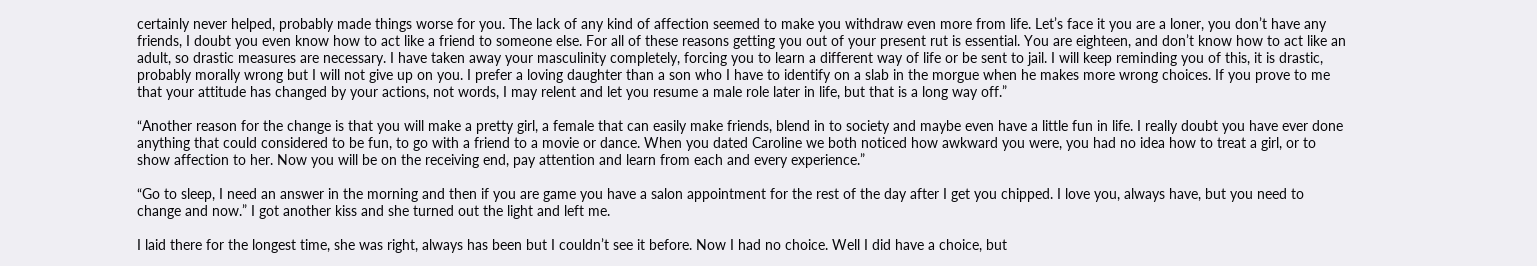certainly never helped, probably made things worse for you. The lack of any kind of affection seemed to make you withdraw even more from life. Let’s face it you are a loner, you don’t have any friends, I doubt you even know how to act like a friend to someone else. For all of these reasons getting you out of your present rut is essential. You are eighteen, and don’t know how to act like an adult, so drastic measures are necessary. I have taken away your masculinity completely, forcing you to learn a different way of life or be sent to jail. I will keep reminding you of this, it is drastic, probably morally wrong but I will not give up on you. I prefer a loving daughter than a son who I have to identify on a slab in the morgue when he makes more wrong choices. If you prove to me that your attitude has changed by your actions, not words, I may relent and let you resume a male role later in life, but that is a long way off.”

“Another reason for the change is that you will make a pretty girl, a female that can easily make friends, blend in to society and maybe even have a little fun in life. I really doubt you have ever done anything that could considered to be fun, to go with a friend to a movie or dance. When you dated Caroline we both noticed how awkward you were, you had no idea how to treat a girl, or to show affection to her. Now you will be on the receiving end, pay attention and learn from each and every experience.”

“Go to sleep, I need an answer in the morning and then if you are game you have a salon appointment for the rest of the day after I get you chipped. I love you, always have, but you need to change and now.” I got another kiss and she turned out the light and left me.

I laid there for the longest time, she was right, always has been but I couldn’t see it before. Now I had no choice. Well I did have a choice, but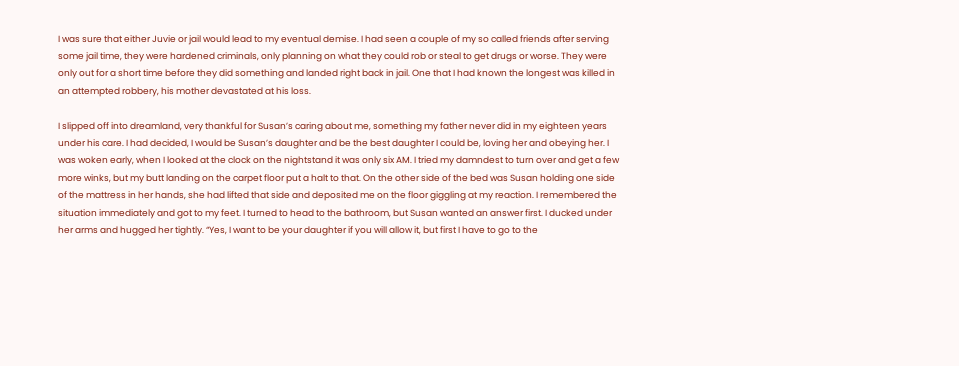I was sure that either Juvie or jail would lead to my eventual demise. I had seen a couple of my so called friends after serving some jail time, they were hardened criminals, only planning on what they could rob or steal to get drugs or worse. They were only out for a short time before they did something and landed right back in jail. One that I had known the longest was killed in an attempted robbery, his mother devastated at his loss.

I slipped off into dreamland, very thankful for Susan’s caring about me, something my father never did in my eighteen years under his care. I had decided, I would be Susan’s daughter and be the best daughter I could be, loving her and obeying her. I was woken early, when I looked at the clock on the nightstand it was only six AM. I tried my damndest to turn over and get a few more winks, but my butt landing on the carpet floor put a halt to that. On the other side of the bed was Susan holding one side of the mattress in her hands, she had lifted that side and deposited me on the floor giggling at my reaction. I remembered the situation immediately and got to my feet. I turned to head to the bathroom, but Susan wanted an answer first. I ducked under her arms and hugged her tightly. “Yes, I want to be your daughter if you will allow it, but first I have to go to the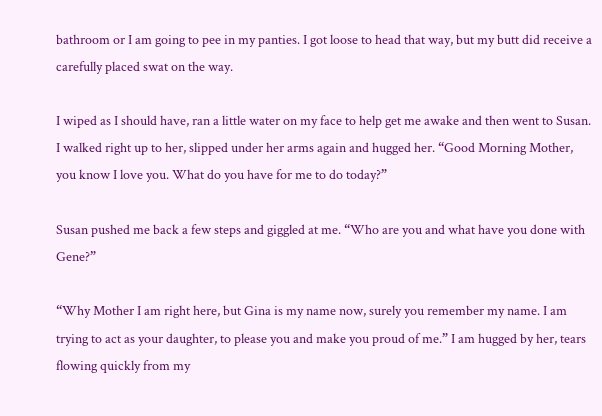bathroom or I am going to pee in my panties. I got loose to head that way, but my butt did receive a carefully placed swat on the way.

I wiped as I should have, ran a little water on my face to help get me awake and then went to Susan. I walked right up to her, slipped under her arms again and hugged her. “Good Morning Mother, you know I love you. What do you have for me to do today?”

Susan pushed me back a few steps and giggled at me. “Who are you and what have you done with Gene?”

“Why Mother I am right here, but Gina is my name now, surely you remember my name. I am trying to act as your daughter, to please you and make you proud of me.” I am hugged by her, tears flowing quickly from my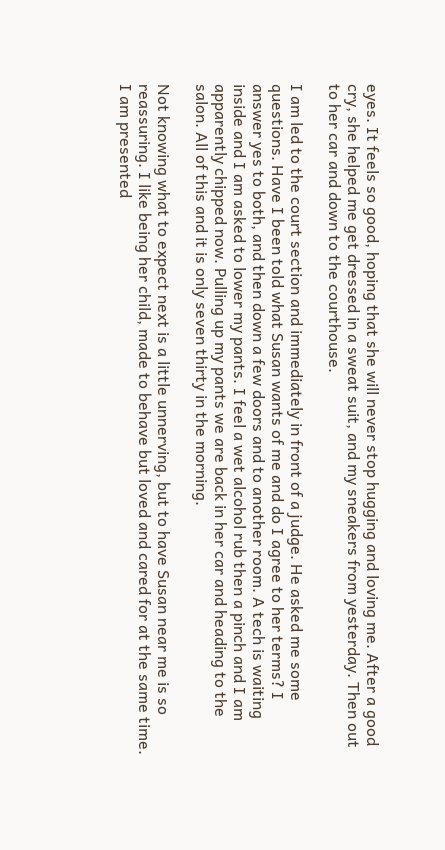eyes. It feels so good, hoping that she will never stop hugging and loving me. After a good cry, she helped me get dressed in a sweat suit, and my sneakers from yesterday. Then out to her car and down to the courthouse.

I am led to the court section and immediately in front of a judge. He asked me some questions. Have I been told what Susan wants of me and do I agree to her terms? I answer yes to both, and then down a few doors and to another room. A tech is waiting inside and I am asked to lower my pants. I feel a wet alcohol rub then a pinch and I am apparently chipped now. Pulling up my pants we are back in her car and heading to the salon. All of this and it is only seven thirty in the morning.

Not knowing what to expect next is a little unnerving, but to have Susan near me is so reassuring. I like being her child, made to behave but loved and cared for at the same time. I am presented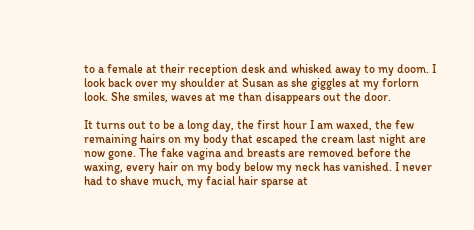to a female at their reception desk and whisked away to my doom. I look back over my shoulder at Susan as she giggles at my forlorn look. She smiles, waves at me than disappears out the door.

It turns out to be a long day, the first hour I am waxed, the few remaining hairs on my body that escaped the cream last night are now gone. The fake vagina and breasts are removed before the waxing, every hair on my body below my neck has vanished. I never had to shave much, my facial hair sparse at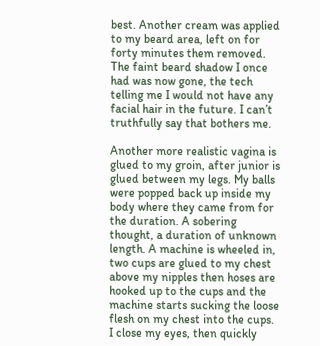best. Another cream was applied to my beard area, left on for forty minutes them removed. The faint beard shadow I once had was now gone, the tech telling me I would not have any facial hair in the future. I can’t truthfully say that bothers me.

Another more realistic vagina is glued to my groin, after junior is glued between my legs. My balls were popped back up inside my body where they came from for the duration. A sobering thought, a duration of unknown length. A machine is wheeled in, two cups are glued to my chest above my nipples then hoses are hooked up to the cups and the machine starts sucking the loose flesh on my chest into the cups. I close my eyes, then quickly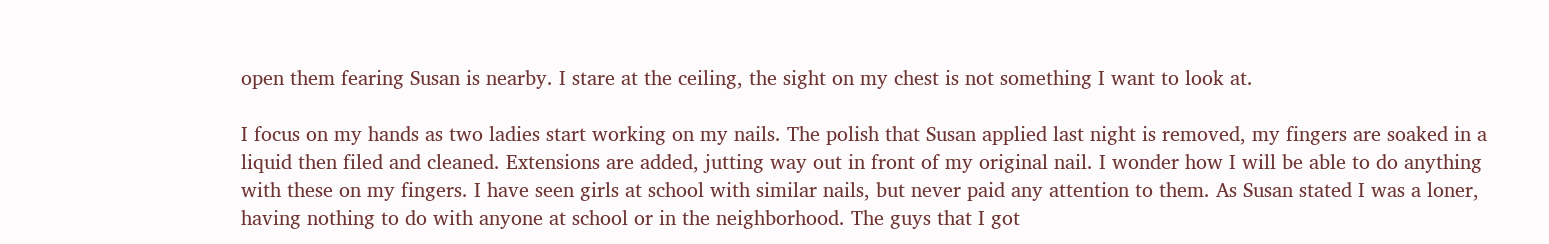open them fearing Susan is nearby. I stare at the ceiling, the sight on my chest is not something I want to look at.

I focus on my hands as two ladies start working on my nails. The polish that Susan applied last night is removed, my fingers are soaked in a liquid then filed and cleaned. Extensions are added, jutting way out in front of my original nail. I wonder how I will be able to do anything with these on my fingers. I have seen girls at school with similar nails, but never paid any attention to them. As Susan stated I was a loner, having nothing to do with anyone at school or in the neighborhood. The guys that I got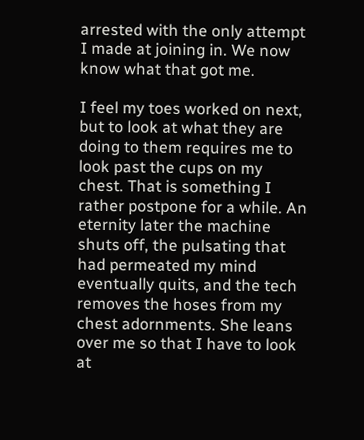arrested with the only attempt I made at joining in. We now know what that got me.

I feel my toes worked on next, but to look at what they are doing to them requires me to look past the cups on my chest. That is something I rather postpone for a while. An eternity later the machine shuts off, the pulsating that had permeated my mind eventually quits, and the tech removes the hoses from my chest adornments. She leans over me so that I have to look at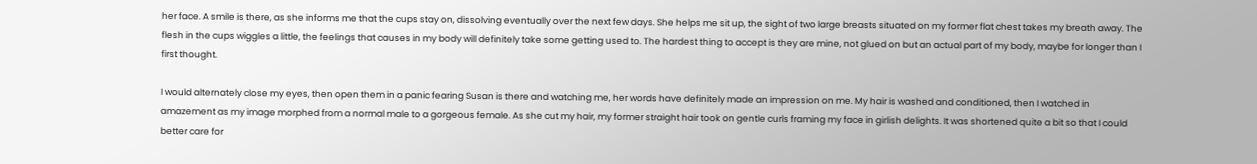her face. A smile is there, as she informs me that the cups stay on, dissolving eventually over the next few days. She helps me sit up, the sight of two large breasts situated on my former flat chest takes my breath away. The flesh in the cups wiggles a little, the feelings that causes in my body will definitely take some getting used to. The hardest thing to accept is they are mine, not glued on but an actual part of my body, maybe for longer than I first thought.

I would alternately close my eyes, then open them in a panic fearing Susan is there and watching me, her words have definitely made an impression on me. My hair is washed and conditioned, then I watched in amazement as my image morphed from a normal male to a gorgeous female. As she cut my hair, my former straight hair took on gentle curls framing my face in girlish delights. It was shortened quite a bit so that I could better care for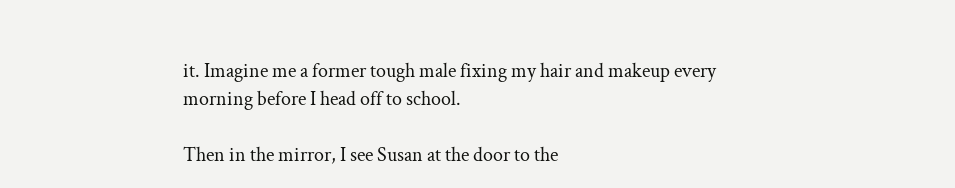it. Imagine me a former tough male fixing my hair and makeup every morning before I head off to school.

Then in the mirror, I see Susan at the door to the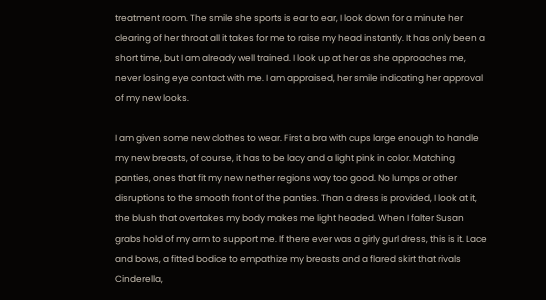treatment room. The smile she sports is ear to ear, I look down for a minute her clearing of her throat all it takes for me to raise my head instantly. It has only been a short time, but I am already well trained. I look up at her as she approaches me, never losing eye contact with me. I am appraised, her smile indicating her approval of my new looks.

I am given some new clothes to wear. First a bra with cups large enough to handle my new breasts, of course, it has to be lacy and a light pink in color. Matching panties, ones that fit my new nether regions way too good. No lumps or other disruptions to the smooth front of the panties. Than a dress is provided, I look at it, the blush that overtakes my body makes me light headed. When I falter Susan grabs hold of my arm to support me. If there ever was a girly gurl dress, this is it. Lace and bows, a fitted bodice to empathize my breasts and a flared skirt that rivals Cinderella,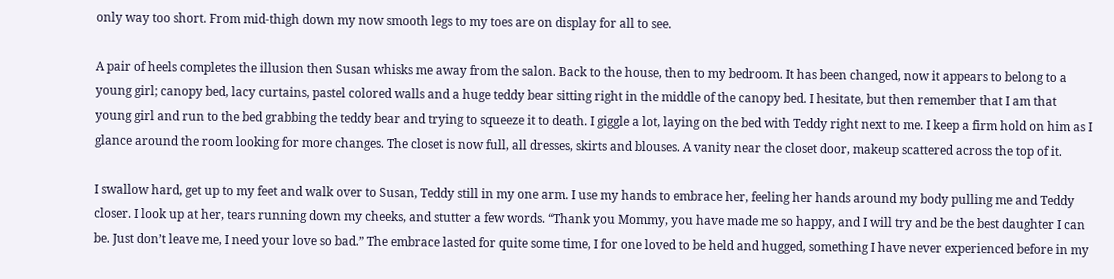only way too short. From mid-thigh down my now smooth legs to my toes are on display for all to see.

A pair of heels completes the illusion then Susan whisks me away from the salon. Back to the house, then to my bedroom. It has been changed, now it appears to belong to a young girl; canopy bed, lacy curtains, pastel colored walls and a huge teddy bear sitting right in the middle of the canopy bed. I hesitate, but then remember that I am that young girl and run to the bed grabbing the teddy bear and trying to squeeze it to death. I giggle a lot, laying on the bed with Teddy right next to me. I keep a firm hold on him as I glance around the room looking for more changes. The closet is now full, all dresses, skirts and blouses. A vanity near the closet door, makeup scattered across the top of it.

I swallow hard, get up to my feet and walk over to Susan, Teddy still in my one arm. I use my hands to embrace her, feeling her hands around my body pulling me and Teddy closer. I look up at her, tears running down my cheeks, and stutter a few words. “Thank you Mommy, you have made me so happy, and I will try and be the best daughter I can be. Just don’t leave me, I need your love so bad.” The embrace lasted for quite some time, I for one loved to be held and hugged, something I have never experienced before in my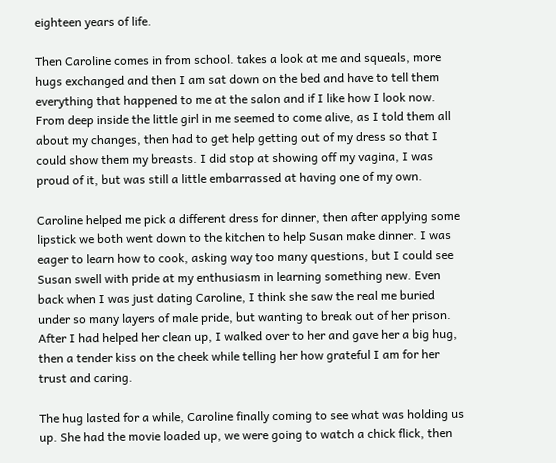eighteen years of life.

Then Caroline comes in from school. takes a look at me and squeals, more hugs exchanged and then I am sat down on the bed and have to tell them everything that happened to me at the salon and if I like how I look now. From deep inside the little girl in me seemed to come alive, as I told them all about my changes, then had to get help getting out of my dress so that I could show them my breasts. I did stop at showing off my vagina, I was proud of it, but was still a little embarrassed at having one of my own.

Caroline helped me pick a different dress for dinner, then after applying some lipstick we both went down to the kitchen to help Susan make dinner. I was eager to learn how to cook, asking way too many questions, but I could see Susan swell with pride at my enthusiasm in learning something new. Even back when I was just dating Caroline, I think she saw the real me buried under so many layers of male pride, but wanting to break out of her prison. After I had helped her clean up, I walked over to her and gave her a big hug, then a tender kiss on the cheek while telling her how grateful I am for her trust and caring.

The hug lasted for a while, Caroline finally coming to see what was holding us up. She had the movie loaded up, we were going to watch a chick flick, then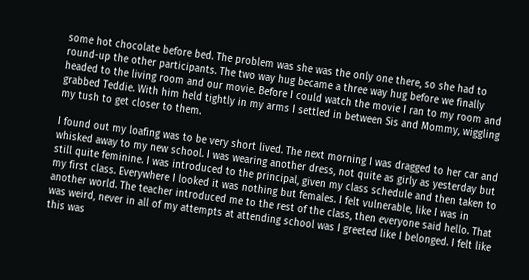some hot chocolate before bed. The problem was she was the only one there, so she had to round-up the other participants. The two way hug became a three way hug before we finally headed to the living room and our movie. Before I could watch the movie I ran to my room and grabbed Teddie. With him held tightly in my arms I settled in between Sis and Mommy, wiggling my tush to get closer to them.

I found out my loafing was to be very short lived. The next morning I was dragged to her car and whisked away to my new school. I was wearing another dress, not quite as girly as yesterday but still quite feminine. I was introduced to the principal, given my class schedule and then taken to my first class. Everywhere I looked it was nothing but females. I felt vulnerable, like I was in another world. The teacher introduced me to the rest of the class, then everyone said hello. That was weird, never in all of my attempts at attending school was I greeted like I belonged. I felt like this was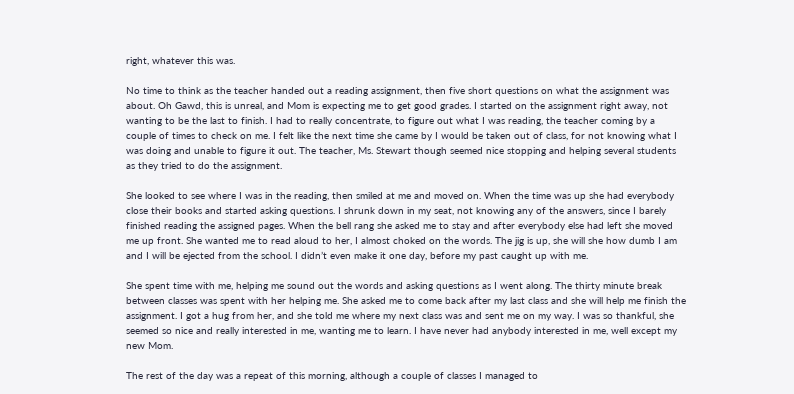right, whatever this was.

No time to think as the teacher handed out a reading assignment, then five short questions on what the assignment was about. Oh Gawd, this is unreal, and Mom is expecting me to get good grades. I started on the assignment right away, not wanting to be the last to finish. I had to really concentrate, to figure out what I was reading, the teacher coming by a couple of times to check on me. I felt like the next time she came by I would be taken out of class, for not knowing what I was doing and unable to figure it out. The teacher, Ms. Stewart though seemed nice stopping and helping several students as they tried to do the assignment.

She looked to see where I was in the reading, then smiled at me and moved on. When the time was up she had everybody close their books and started asking questions. I shrunk down in my seat, not knowing any of the answers, since I barely finished reading the assigned pages. When the bell rang she asked me to stay and after everybody else had left she moved me up front. She wanted me to read aloud to her, I almost choked on the words. The jig is up, she will she how dumb I am and I will be ejected from the school. I didn’t even make it one day, before my past caught up with me.

She spent time with me, helping me sound out the words and asking questions as I went along. The thirty minute break between classes was spent with her helping me. She asked me to come back after my last class and she will help me finish the assignment. I got a hug from her, and she told me where my next class was and sent me on my way. I was so thankful, she seemed so nice and really interested in me, wanting me to learn. I have never had anybody interested in me, well except my new Mom.

The rest of the day was a repeat of this morning, although a couple of classes I managed to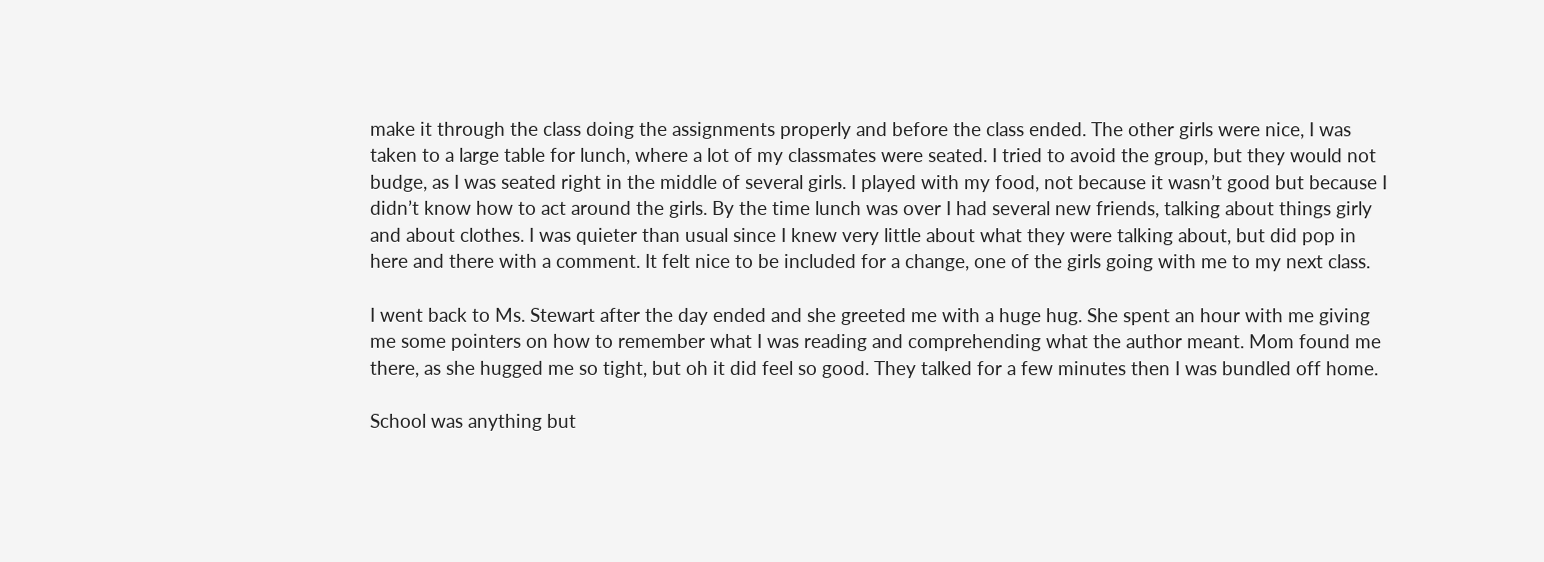make it through the class doing the assignments properly and before the class ended. The other girls were nice, I was taken to a large table for lunch, where a lot of my classmates were seated. I tried to avoid the group, but they would not budge, as I was seated right in the middle of several girls. I played with my food, not because it wasn’t good but because I didn’t know how to act around the girls. By the time lunch was over I had several new friends, talking about things girly and about clothes. I was quieter than usual since I knew very little about what they were talking about, but did pop in here and there with a comment. It felt nice to be included for a change, one of the girls going with me to my next class.

I went back to Ms. Stewart after the day ended and she greeted me with a huge hug. She spent an hour with me giving me some pointers on how to remember what I was reading and comprehending what the author meant. Mom found me there, as she hugged me so tight, but oh it did feel so good. They talked for a few minutes then I was bundled off home.

School was anything but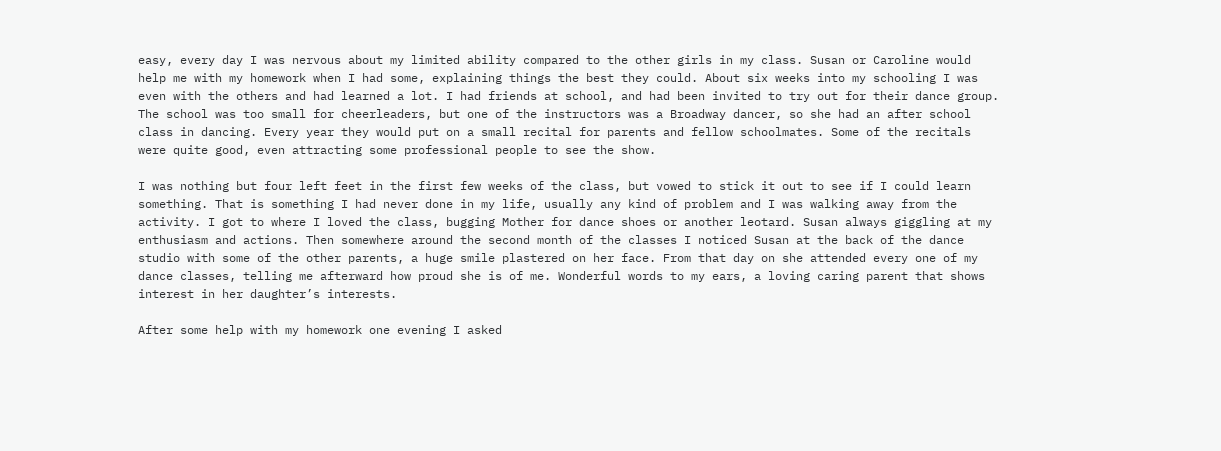easy, every day I was nervous about my limited ability compared to the other girls in my class. Susan or Caroline would help me with my homework when I had some, explaining things the best they could. About six weeks into my schooling I was even with the others and had learned a lot. I had friends at school, and had been invited to try out for their dance group. The school was too small for cheerleaders, but one of the instructors was a Broadway dancer, so she had an after school class in dancing. Every year they would put on a small recital for parents and fellow schoolmates. Some of the recitals were quite good, even attracting some professional people to see the show.

I was nothing but four left feet in the first few weeks of the class, but vowed to stick it out to see if I could learn something. That is something I had never done in my life, usually any kind of problem and I was walking away from the activity. I got to where I loved the class, bugging Mother for dance shoes or another leotard. Susan always giggling at my enthusiasm and actions. Then somewhere around the second month of the classes I noticed Susan at the back of the dance studio with some of the other parents, a huge smile plastered on her face. From that day on she attended every one of my dance classes, telling me afterward how proud she is of me. Wonderful words to my ears, a loving caring parent that shows interest in her daughter’s interests.

After some help with my homework one evening I asked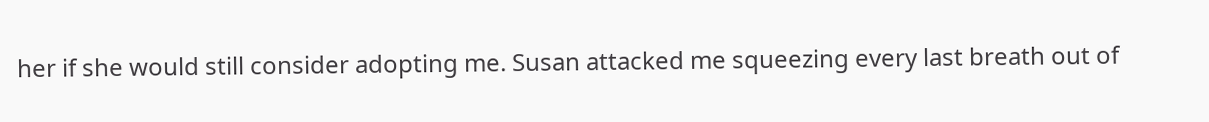her if she would still consider adopting me. Susan attacked me squeezing every last breath out of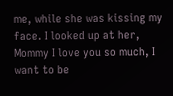me, while she was kissing my face. I looked up at her, Mommy I love you so much, I want to be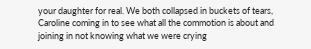your daughter for real. We both collapsed in buckets of tears, Caroline coming in to see what all the commotion is about and joining in not knowing what we were crying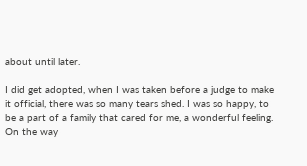about until later.

I did get adopted, when I was taken before a judge to make it official, there was so many tears shed. I was so happy, to be a part of a family that cared for me, a wonderful feeling. On the way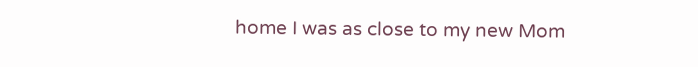home I was as close to my new Mom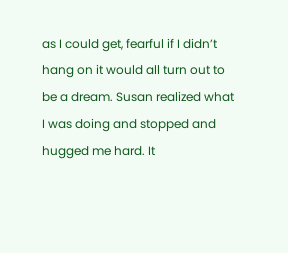as I could get, fearful if I didn’t hang on it would all turn out to be a dream. Susan realized what I was doing and stopped and hugged me hard. It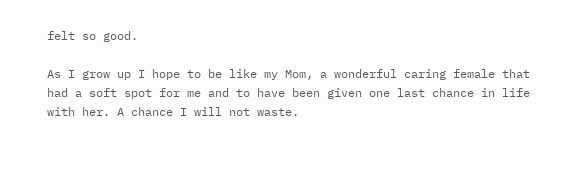felt so good.

As I grow up I hope to be like my Mom, a wonderful caring female that had a soft spot for me and to have been given one last chance in life with her. A chance I will not waste.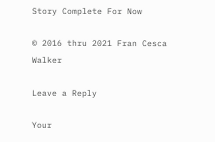Story Complete For Now

© 2016 thru 2021 Fran Cesca Walker

Leave a Reply

Your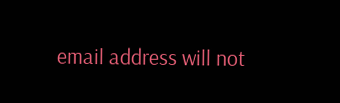email address will not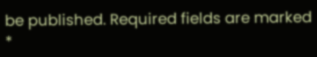be published. Required fields are marked *